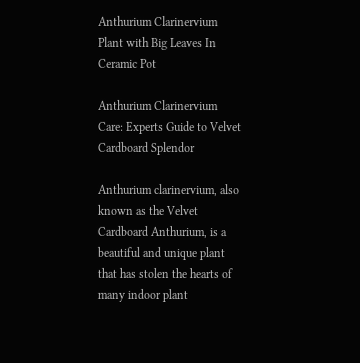Anthurium Clarinervium Plant with Big Leaves In Ceramic Pot

Anthurium Clarinervium Care: Experts Guide to Velvet Cardboard Splendor

Anthurium clarinervium, also known as the Velvet Cardboard Anthurium, is a beautiful and unique plant that has stolen the hearts of many indoor plant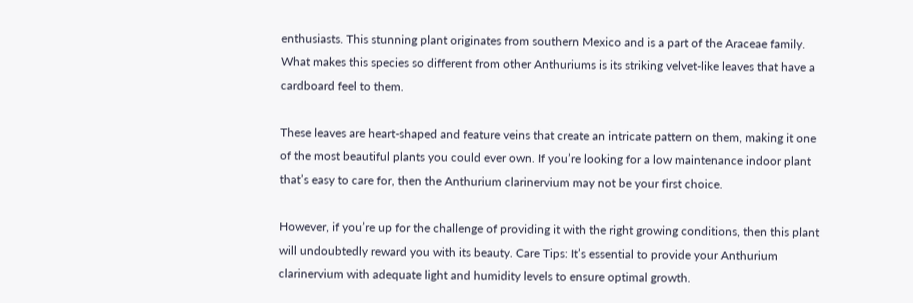enthusiasts. This stunning plant originates from southern Mexico and is a part of the Araceae family. What makes this species so different from other Anthuriums is its striking velvet-like leaves that have a cardboard feel to them.

These leaves are heart-shaped and feature veins that create an intricate pattern on them, making it one of the most beautiful plants you could ever own. If you’re looking for a low maintenance indoor plant that’s easy to care for, then the Anthurium clarinervium may not be your first choice.

However, if you’re up for the challenge of providing it with the right growing conditions, then this plant will undoubtedly reward you with its beauty. Care Tips: It’s essential to provide your Anthurium clarinervium with adequate light and humidity levels to ensure optimal growth.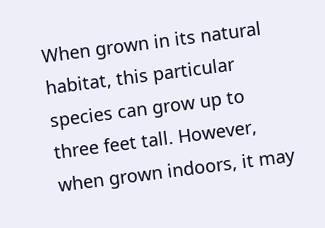When grown in its natural habitat, this particular species can grow up to three feet tall. However, when grown indoors, it may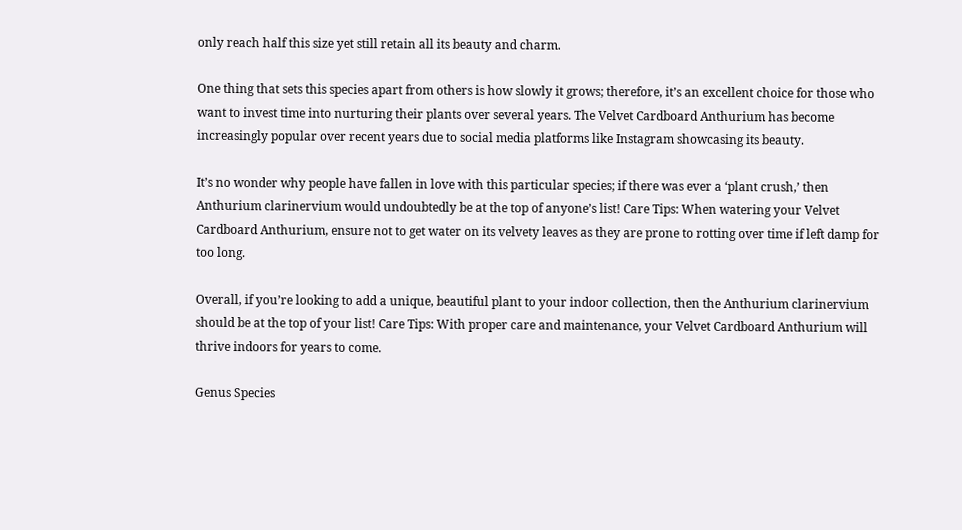only reach half this size yet still retain all its beauty and charm.

One thing that sets this species apart from others is how slowly it grows; therefore, it’s an excellent choice for those who want to invest time into nurturing their plants over several years. The Velvet Cardboard Anthurium has become increasingly popular over recent years due to social media platforms like Instagram showcasing its beauty.

It’s no wonder why people have fallen in love with this particular species; if there was ever a ‘plant crush,’ then Anthurium clarinervium would undoubtedly be at the top of anyone’s list! Care Tips: When watering your Velvet Cardboard Anthurium, ensure not to get water on its velvety leaves as they are prone to rotting over time if left damp for too long.

Overall, if you’re looking to add a unique, beautiful plant to your indoor collection, then the Anthurium clarinervium should be at the top of your list! Care Tips: With proper care and maintenance, your Velvet Cardboard Anthurium will thrive indoors for years to come.

Genus Species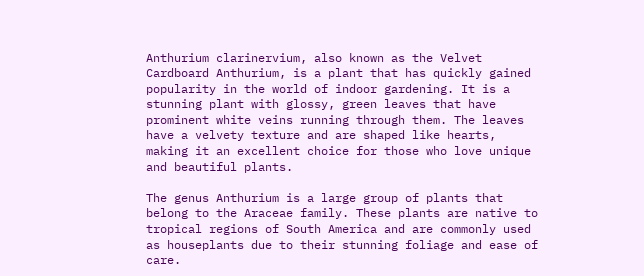Anthurium clarinervium, also known as the Velvet Cardboard Anthurium, is a plant that has quickly gained popularity in the world of indoor gardening. It is a stunning plant with glossy, green leaves that have prominent white veins running through them. The leaves have a velvety texture and are shaped like hearts, making it an excellent choice for those who love unique and beautiful plants.

The genus Anthurium is a large group of plants that belong to the Araceae family. These plants are native to tropical regions of South America and are commonly used as houseplants due to their stunning foliage and ease of care.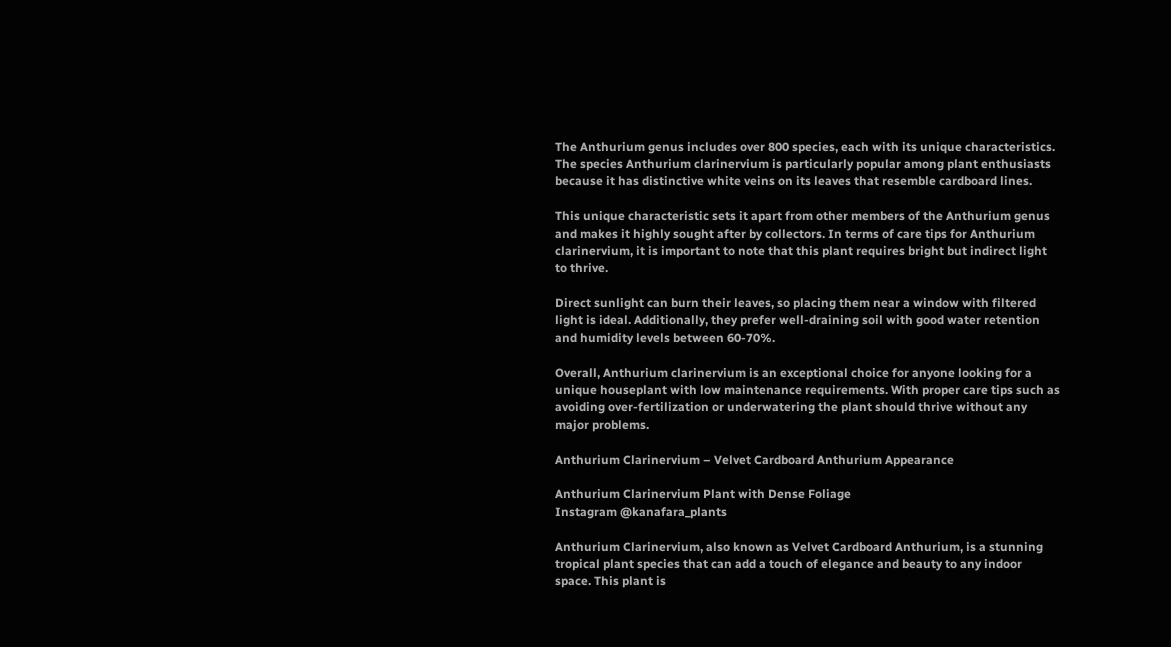The Anthurium genus includes over 800 species, each with its unique characteristics. The species Anthurium clarinervium is particularly popular among plant enthusiasts because it has distinctive white veins on its leaves that resemble cardboard lines.

This unique characteristic sets it apart from other members of the Anthurium genus and makes it highly sought after by collectors. In terms of care tips for Anthurium clarinervium, it is important to note that this plant requires bright but indirect light to thrive.

Direct sunlight can burn their leaves, so placing them near a window with filtered light is ideal. Additionally, they prefer well-draining soil with good water retention and humidity levels between 60-70%.

Overall, Anthurium clarinervium is an exceptional choice for anyone looking for a unique houseplant with low maintenance requirements. With proper care tips such as avoiding over-fertilization or underwatering the plant should thrive without any major problems.

Anthurium Clarinervium – Velvet Cardboard Anthurium Appearance

Anthurium Clarinervium Plant with Dense Foliage
Instagram @kanafara_plants

Anthurium Clarinervium, also known as Velvet Cardboard Anthurium, is a stunning tropical plant species that can add a touch of elegance and beauty to any indoor space. This plant is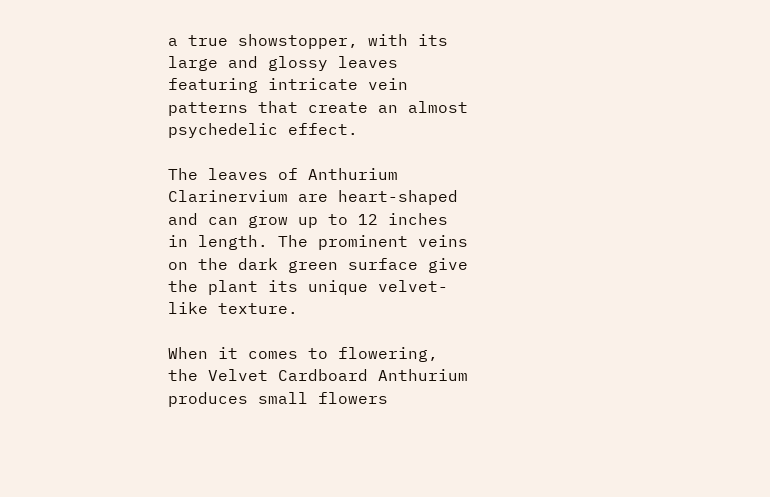a true showstopper, with its large and glossy leaves featuring intricate vein patterns that create an almost psychedelic effect.

The leaves of Anthurium Clarinervium are heart-shaped and can grow up to 12 inches in length. The prominent veins on the dark green surface give the plant its unique velvet-like texture.

When it comes to flowering, the Velvet Cardboard Anthurium produces small flowers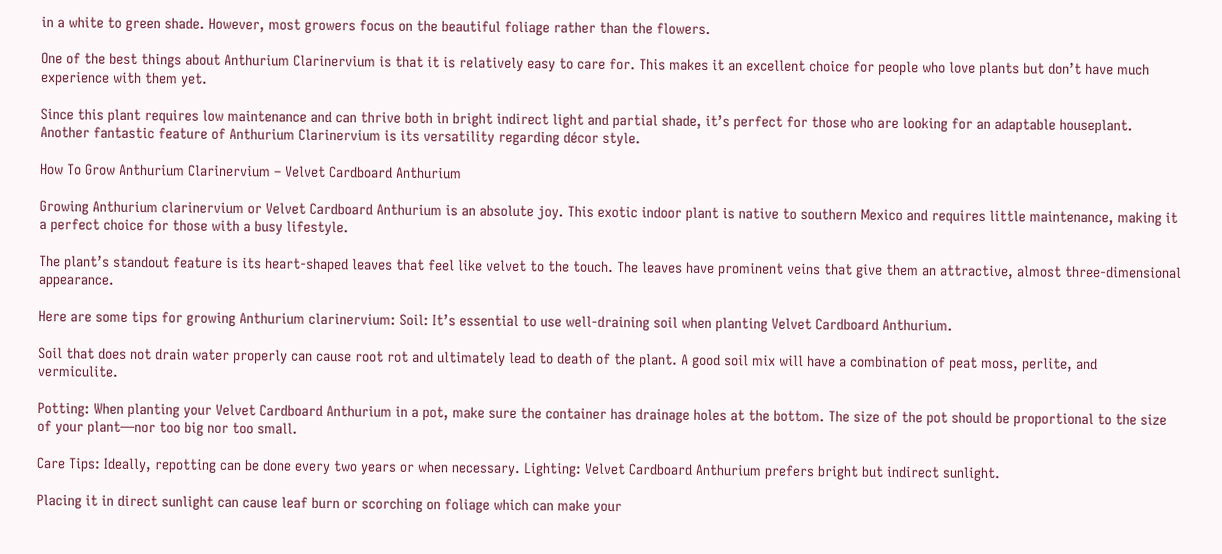in a white to green shade. However, most growers focus on the beautiful foliage rather than the flowers.

One of the best things about Anthurium Clarinervium is that it is relatively easy to care for. This makes it an excellent choice for people who love plants but don’t have much experience with them yet.

Since this plant requires low maintenance and can thrive both in bright indirect light and partial shade, it’s perfect for those who are looking for an adaptable houseplant. Another fantastic feature of Anthurium Clarinervium is its versatility regarding décor style.

How To Grow Anthurium Clarinervium – Velvet Cardboard Anthurium

Growing Anthurium clarinervium or Velvet Cardboard Anthurium is an absolute joy. This exotic indoor plant is native to southern Mexico and requires little maintenance, making it a perfect choice for those with a busy lifestyle.

The plant’s standout feature is its heart-shaped leaves that feel like velvet to the touch. The leaves have prominent veins that give them an attractive, almost three-dimensional appearance.

Here are some tips for growing Anthurium clarinervium: Soil: It’s essential to use well-draining soil when planting Velvet Cardboard Anthurium.

Soil that does not drain water properly can cause root rot and ultimately lead to death of the plant. A good soil mix will have a combination of peat moss, perlite, and vermiculite.

Potting: When planting your Velvet Cardboard Anthurium in a pot, make sure the container has drainage holes at the bottom. The size of the pot should be proportional to the size of your plant—nor too big nor too small.

Care Tips: Ideally, repotting can be done every two years or when necessary. Lighting: Velvet Cardboard Anthurium prefers bright but indirect sunlight.

Placing it in direct sunlight can cause leaf burn or scorching on foliage which can make your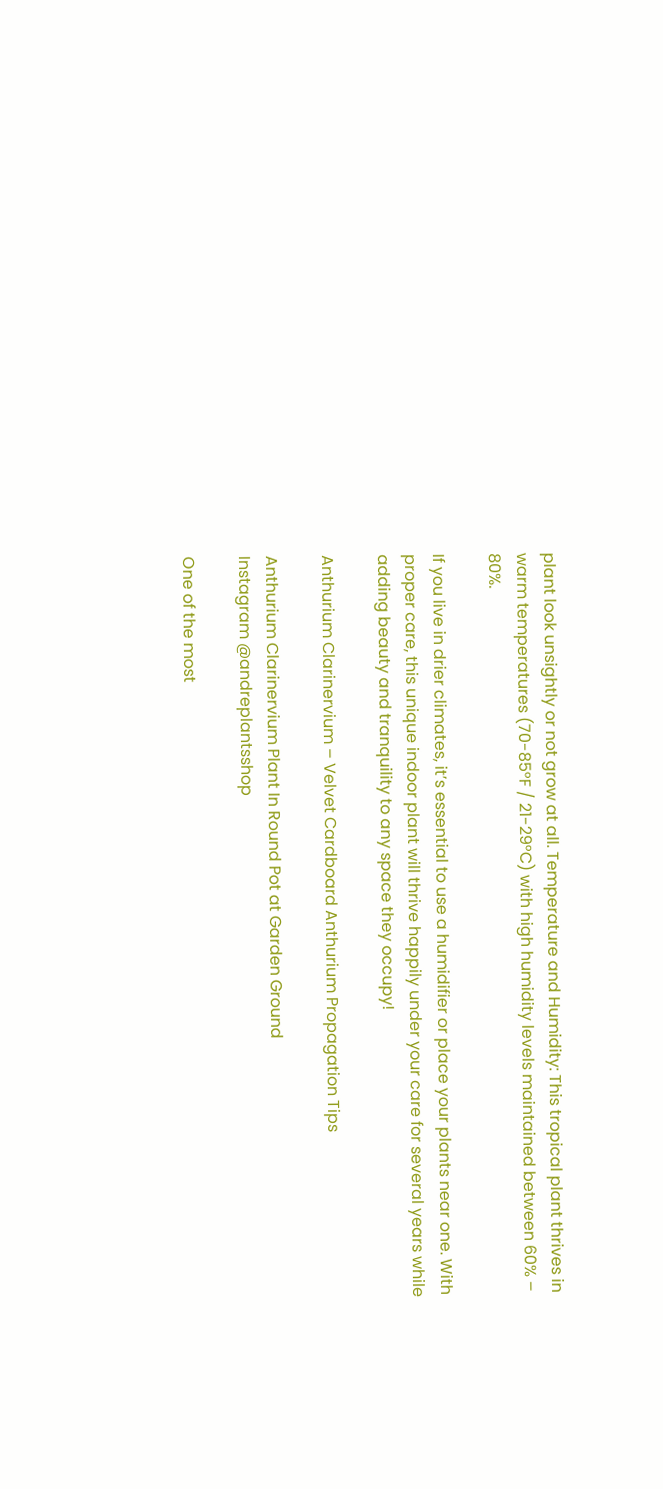plant look unsightly or not grow at all. Temperature and Humidity: This tropical plant thrives in warm temperatures (70-85°F / 21-29°C) with high humidity levels maintained between 60% – 80%.

If you live in drier climates, it’s essential to use a humidifier or place your plants near one. With proper care, this unique indoor plant will thrive happily under your care for several years while adding beauty and tranquility to any space they occupy!

Anthurium Clarinervium – Velvet Cardboard Anthurium Propagation Tips

Anthurium Clarinervium Plant In Round Pot at Garden Ground
Instagram @andreplantsshop

One of the most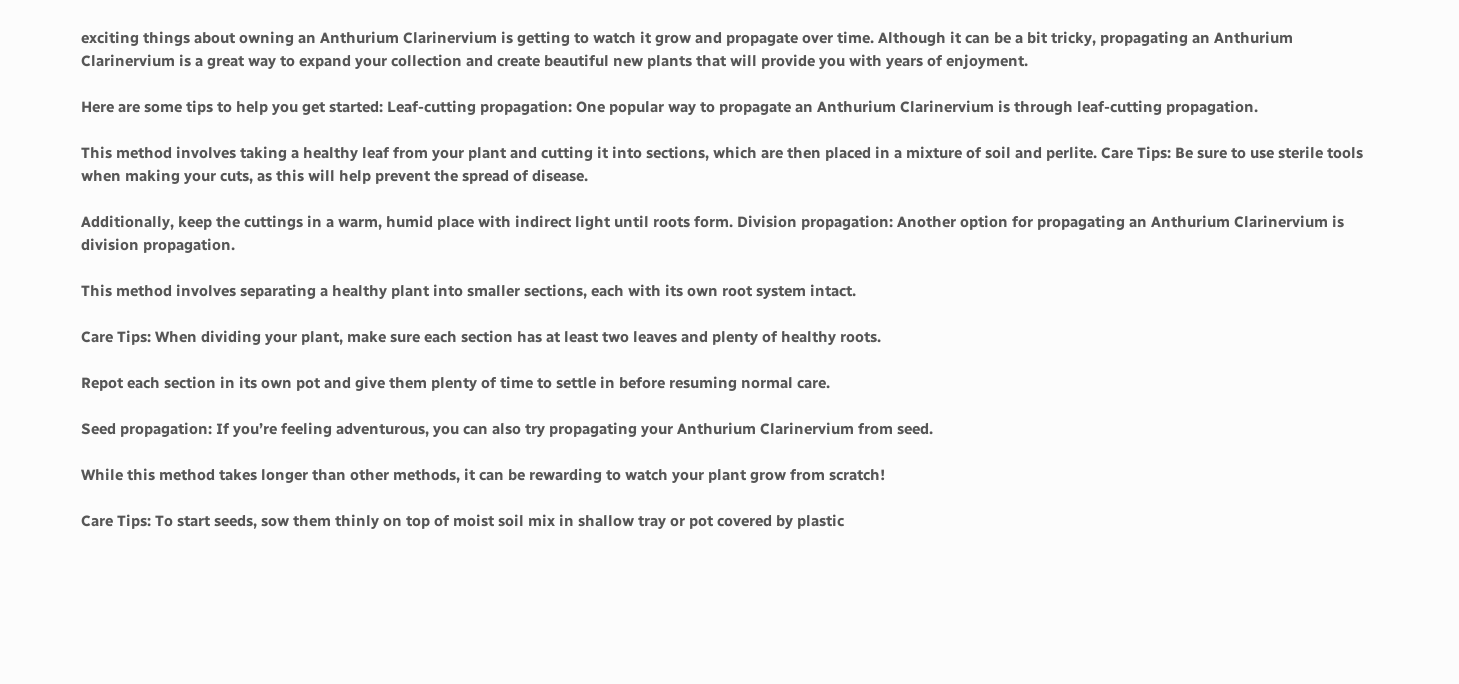exciting things about owning an Anthurium Clarinervium is getting to watch it grow and propagate over time. Although it can be a bit tricky, propagating an Anthurium Clarinervium is a great way to expand your collection and create beautiful new plants that will provide you with years of enjoyment.

Here are some tips to help you get started: Leaf-cutting propagation: One popular way to propagate an Anthurium Clarinervium is through leaf-cutting propagation.

This method involves taking a healthy leaf from your plant and cutting it into sections, which are then placed in a mixture of soil and perlite. Care Tips: Be sure to use sterile tools when making your cuts, as this will help prevent the spread of disease.

Additionally, keep the cuttings in a warm, humid place with indirect light until roots form. Division propagation: Another option for propagating an Anthurium Clarinervium is division propagation.

This method involves separating a healthy plant into smaller sections, each with its own root system intact.

Care Tips: When dividing your plant, make sure each section has at least two leaves and plenty of healthy roots.

Repot each section in its own pot and give them plenty of time to settle in before resuming normal care.

Seed propagation: If you’re feeling adventurous, you can also try propagating your Anthurium Clarinervium from seed.

While this method takes longer than other methods, it can be rewarding to watch your plant grow from scratch!

Care Tips: To start seeds, sow them thinly on top of moist soil mix in shallow tray or pot covered by plastic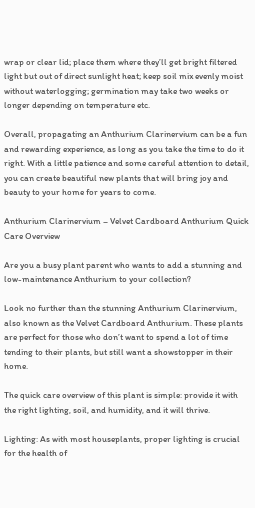wrap or clear lid; place them where they’ll get bright filtered light but out of direct sunlight heat; keep soil mix evenly moist without waterlogging; germination may take two weeks or longer depending on temperature etc.

Overall, propagating an Anthurium Clarinervium can be a fun and rewarding experience, as long as you take the time to do it right. With a little patience and some careful attention to detail, you can create beautiful new plants that will bring joy and beauty to your home for years to come.

Anthurium Clarinervium – Velvet Cardboard Anthurium Quick Care Overview

Are you a busy plant parent who wants to add a stunning and low-maintenance Anthurium to your collection?

Look no further than the stunning Anthurium Clarinervium, also known as the Velvet Cardboard Anthurium. These plants are perfect for those who don’t want to spend a lot of time tending to their plants, but still want a showstopper in their home.

The quick care overview of this plant is simple: provide it with the right lighting, soil, and humidity, and it will thrive.

Lighting: As with most houseplants, proper lighting is crucial for the health of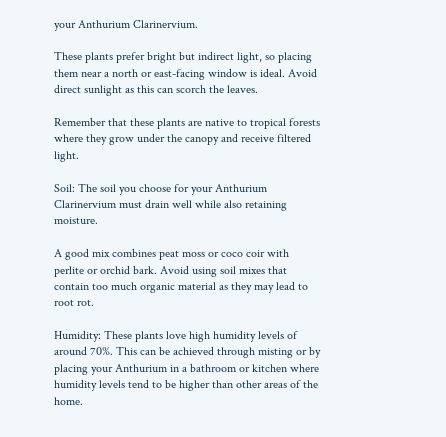your Anthurium Clarinervium.

These plants prefer bright but indirect light, so placing them near a north or east-facing window is ideal. Avoid direct sunlight as this can scorch the leaves.

Remember that these plants are native to tropical forests where they grow under the canopy and receive filtered light.

Soil: The soil you choose for your Anthurium Clarinervium must drain well while also retaining moisture.

A good mix combines peat moss or coco coir with perlite or orchid bark. Avoid using soil mixes that contain too much organic material as they may lead to root rot.

Humidity: These plants love high humidity levels of around 70%. This can be achieved through misting or by placing your Anthurium in a bathroom or kitchen where humidity levels tend to be higher than other areas of the home.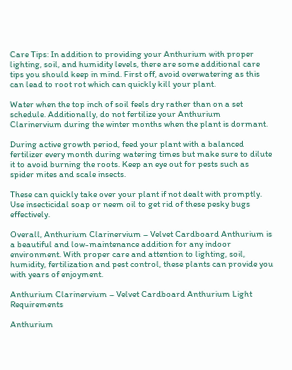Care Tips: In addition to providing your Anthurium with proper lighting, soil, and humidity levels, there are some additional care tips you should keep in mind. First off, avoid overwatering as this can lead to root rot which can quickly kill your plant.

Water when the top inch of soil feels dry rather than on a set schedule. Additionally, do not fertilize your Anthurium Clarinervium during the winter months when the plant is dormant.

During active growth period, feed your plant with a balanced fertilizer every month during watering times but make sure to dilute it to avoid burning the roots. Keep an eye out for pests such as spider mites and scale insects.

These can quickly take over your plant if not dealt with promptly. Use insecticidal soap or neem oil to get rid of these pesky bugs effectively.

Overall, Anthurium Clarinervium – Velvet Cardboard Anthurium is a beautiful and low-maintenance addition for any indoor environment. With proper care and attention to lighting, soil, humidity, fertilization and pest control, these plants can provide you with years of enjoyment.

Anthurium Clarinervium – Velvet Cardboard Anthurium Light Requirements

Anthurium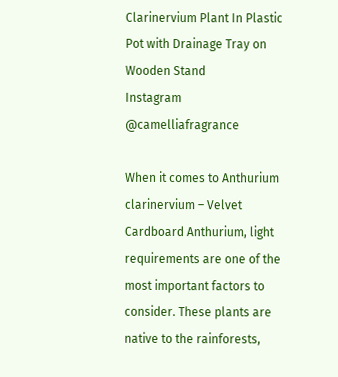Clarinervium Plant In Plastic Pot with Drainage Tray on Wooden Stand
Instagram @camelliafragrance

When it comes to Anthurium clarinervium – Velvet Cardboard Anthurium, light requirements are one of the most important factors to consider. These plants are native to the rainforests,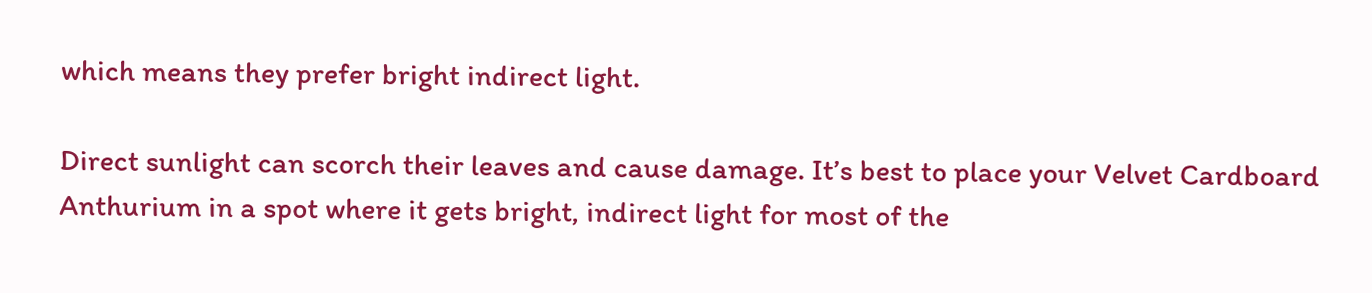which means they prefer bright indirect light.

Direct sunlight can scorch their leaves and cause damage. It’s best to place your Velvet Cardboard Anthurium in a spot where it gets bright, indirect light for most of the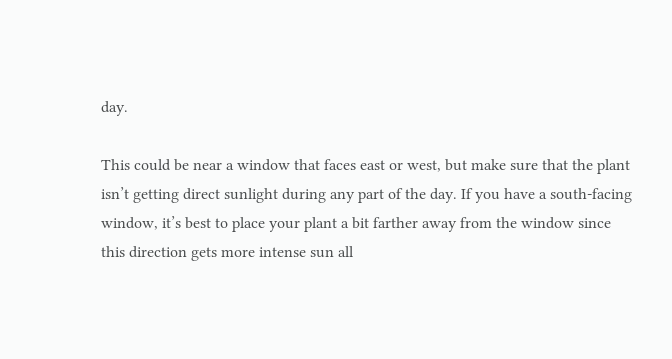day.

This could be near a window that faces east or west, but make sure that the plant isn’t getting direct sunlight during any part of the day. If you have a south-facing window, it’s best to place your plant a bit farther away from the window since this direction gets more intense sun all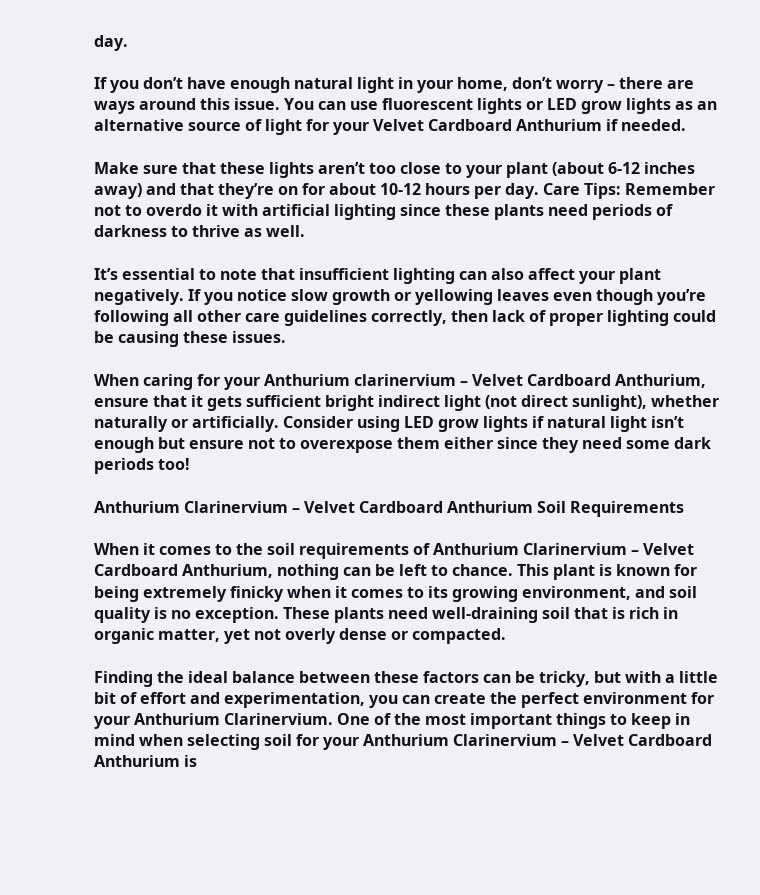day.

If you don’t have enough natural light in your home, don’t worry – there are ways around this issue. You can use fluorescent lights or LED grow lights as an alternative source of light for your Velvet Cardboard Anthurium if needed.

Make sure that these lights aren’t too close to your plant (about 6-12 inches away) and that they’re on for about 10-12 hours per day. Care Tips: Remember not to overdo it with artificial lighting since these plants need periods of darkness to thrive as well.

It’s essential to note that insufficient lighting can also affect your plant negatively. If you notice slow growth or yellowing leaves even though you’re following all other care guidelines correctly, then lack of proper lighting could be causing these issues.

When caring for your Anthurium clarinervium – Velvet Cardboard Anthurium, ensure that it gets sufficient bright indirect light (not direct sunlight), whether naturally or artificially. Consider using LED grow lights if natural light isn’t enough but ensure not to overexpose them either since they need some dark periods too!

Anthurium Clarinervium – Velvet Cardboard Anthurium Soil Requirements

When it comes to the soil requirements of Anthurium Clarinervium – Velvet Cardboard Anthurium, nothing can be left to chance. This plant is known for being extremely finicky when it comes to its growing environment, and soil quality is no exception. These plants need well-draining soil that is rich in organic matter, yet not overly dense or compacted.

Finding the ideal balance between these factors can be tricky, but with a little bit of effort and experimentation, you can create the perfect environment for your Anthurium Clarinervium. One of the most important things to keep in mind when selecting soil for your Anthurium Clarinervium – Velvet Cardboard Anthurium is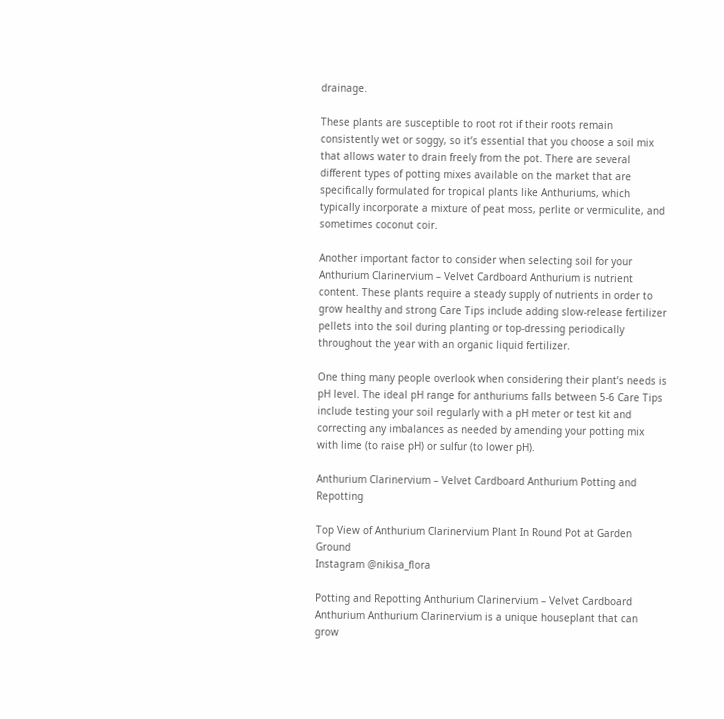drainage.

These plants are susceptible to root rot if their roots remain consistently wet or soggy, so it’s essential that you choose a soil mix that allows water to drain freely from the pot. There are several different types of potting mixes available on the market that are specifically formulated for tropical plants like Anthuriums, which typically incorporate a mixture of peat moss, perlite or vermiculite, and sometimes coconut coir.

Another important factor to consider when selecting soil for your Anthurium Clarinervium – Velvet Cardboard Anthurium is nutrient content. These plants require a steady supply of nutrients in order to grow healthy and strong Care Tips include adding slow-release fertilizer pellets into the soil during planting or top-dressing periodically throughout the year with an organic liquid fertilizer.

One thing many people overlook when considering their plant’s needs is pH level. The ideal pH range for anthuriums falls between 5-6 Care Tips include testing your soil regularly with a pH meter or test kit and correcting any imbalances as needed by amending your potting mix with lime (to raise pH) or sulfur (to lower pH).

Anthurium Clarinervium – Velvet Cardboard Anthurium Potting and Repotting

Top View of Anthurium Clarinervium Plant In Round Pot at Garden Ground
Instagram @nikisa_flora

Potting and Repotting Anthurium Clarinervium – Velvet Cardboard Anthurium Anthurium Clarinervium is a unique houseplant that can grow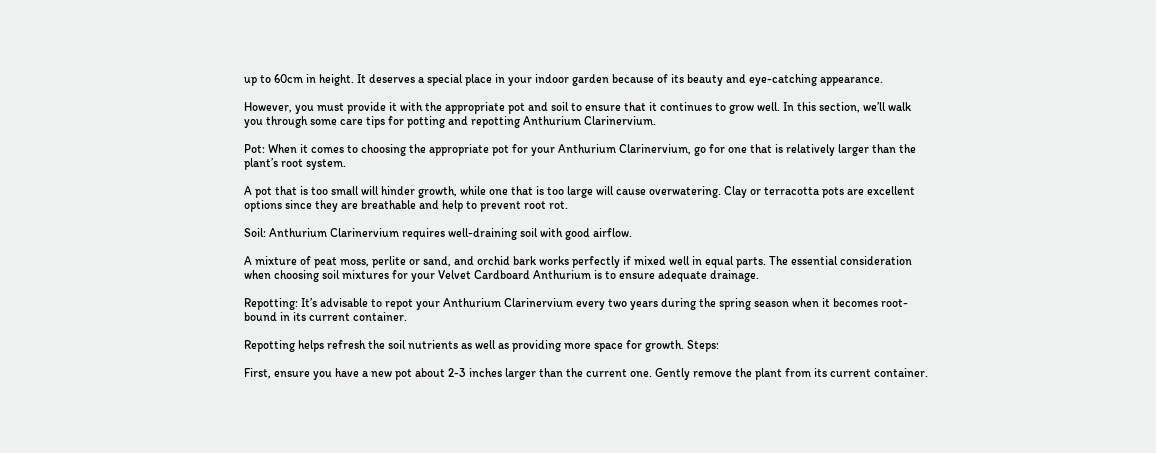up to 60cm in height. It deserves a special place in your indoor garden because of its beauty and eye-catching appearance.

However, you must provide it with the appropriate pot and soil to ensure that it continues to grow well. In this section, we’ll walk you through some care tips for potting and repotting Anthurium Clarinervium.

Pot: When it comes to choosing the appropriate pot for your Anthurium Clarinervium, go for one that is relatively larger than the plant’s root system.

A pot that is too small will hinder growth, while one that is too large will cause overwatering. Clay or terracotta pots are excellent options since they are breathable and help to prevent root rot.

Soil: Anthurium Clarinervium requires well-draining soil with good airflow.

A mixture of peat moss, perlite or sand, and orchid bark works perfectly if mixed well in equal parts. The essential consideration when choosing soil mixtures for your Velvet Cardboard Anthurium is to ensure adequate drainage.

Repotting: It’s advisable to repot your Anthurium Clarinervium every two years during the spring season when it becomes root-bound in its current container.

Repotting helps refresh the soil nutrients as well as providing more space for growth. Steps:

First, ensure you have a new pot about 2-3 inches larger than the current one. Gently remove the plant from its current container.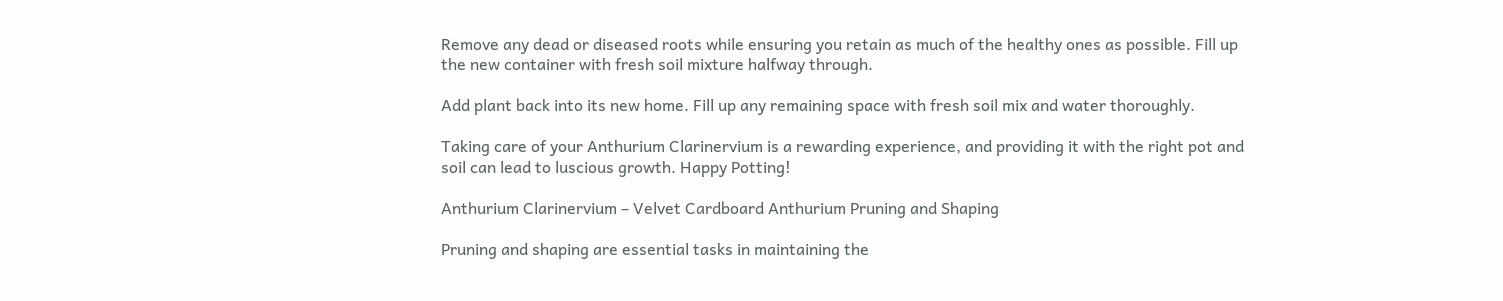Remove any dead or diseased roots while ensuring you retain as much of the healthy ones as possible. Fill up the new container with fresh soil mixture halfway through.

Add plant back into its new home. Fill up any remaining space with fresh soil mix and water thoroughly.

Taking care of your Anthurium Clarinervium is a rewarding experience, and providing it with the right pot and soil can lead to luscious growth. Happy Potting!

Anthurium Clarinervium – Velvet Cardboard Anthurium Pruning and Shaping

Pruning and shaping are essential tasks in maintaining the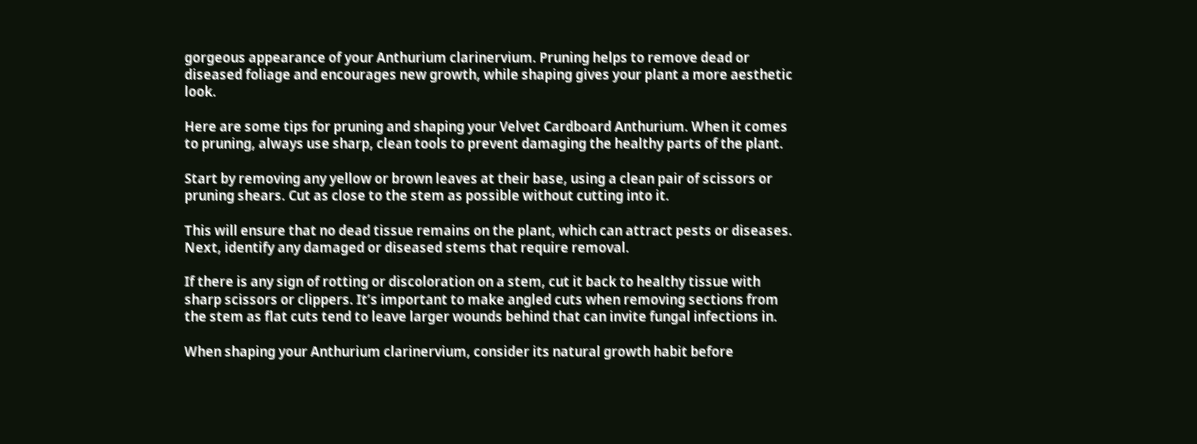gorgeous appearance of your Anthurium clarinervium. Pruning helps to remove dead or diseased foliage and encourages new growth, while shaping gives your plant a more aesthetic look.

Here are some tips for pruning and shaping your Velvet Cardboard Anthurium. When it comes to pruning, always use sharp, clean tools to prevent damaging the healthy parts of the plant.

Start by removing any yellow or brown leaves at their base, using a clean pair of scissors or pruning shears. Cut as close to the stem as possible without cutting into it.

This will ensure that no dead tissue remains on the plant, which can attract pests or diseases. Next, identify any damaged or diseased stems that require removal.

If there is any sign of rotting or discoloration on a stem, cut it back to healthy tissue with sharp scissors or clippers. It’s important to make angled cuts when removing sections from the stem as flat cuts tend to leave larger wounds behind that can invite fungal infections in.

When shaping your Anthurium clarinervium, consider its natural growth habit before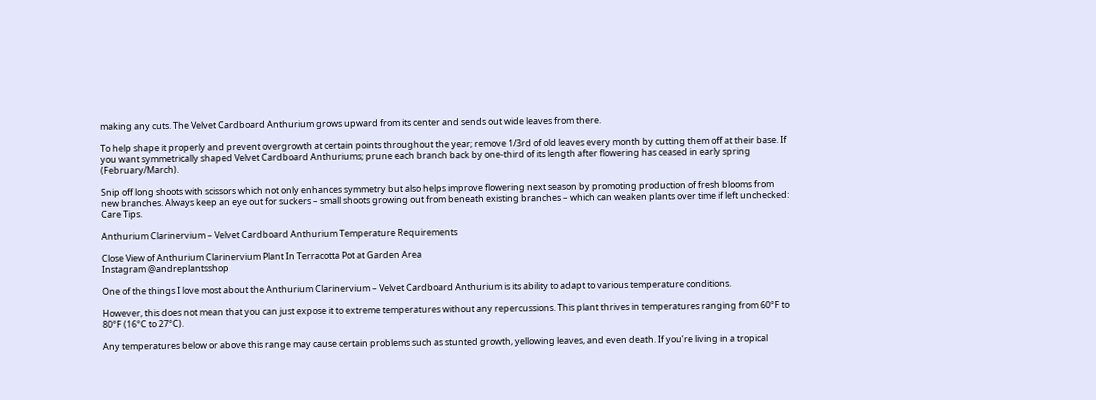making any cuts. The Velvet Cardboard Anthurium grows upward from its center and sends out wide leaves from there.

To help shape it properly and prevent overgrowth at certain points throughout the year; remove 1/3rd of old leaves every month by cutting them off at their base. If you want symmetrically shaped Velvet Cardboard Anthuriums; prune each branch back by one-third of its length after flowering has ceased in early spring (February/March).

Snip off long shoots with scissors which not only enhances symmetry but also helps improve flowering next season by promoting production of fresh blooms from new branches. Always keep an eye out for suckers – small shoots growing out from beneath existing branches – which can weaken plants over time if left unchecked: Care Tips.

Anthurium Clarinervium – Velvet Cardboard Anthurium Temperature Requirements

Close View of Anthurium Clarinervium Plant In Terracotta Pot at Garden Area
Instagram @andreplantsshop

One of the things I love most about the Anthurium Clarinervium – Velvet Cardboard Anthurium is its ability to adapt to various temperature conditions.

However, this does not mean that you can just expose it to extreme temperatures without any repercussions. This plant thrives in temperatures ranging from 60°F to 80°F (16°C to 27°C).

Any temperatures below or above this range may cause certain problems such as stunted growth, yellowing leaves, and even death. If you’re living in a tropical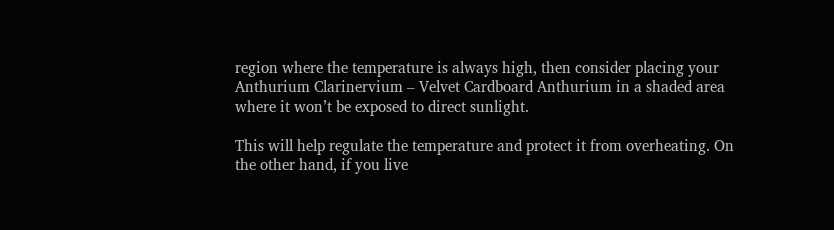region where the temperature is always high, then consider placing your Anthurium Clarinervium – Velvet Cardboard Anthurium in a shaded area where it won’t be exposed to direct sunlight.

This will help regulate the temperature and protect it from overheating. On the other hand, if you live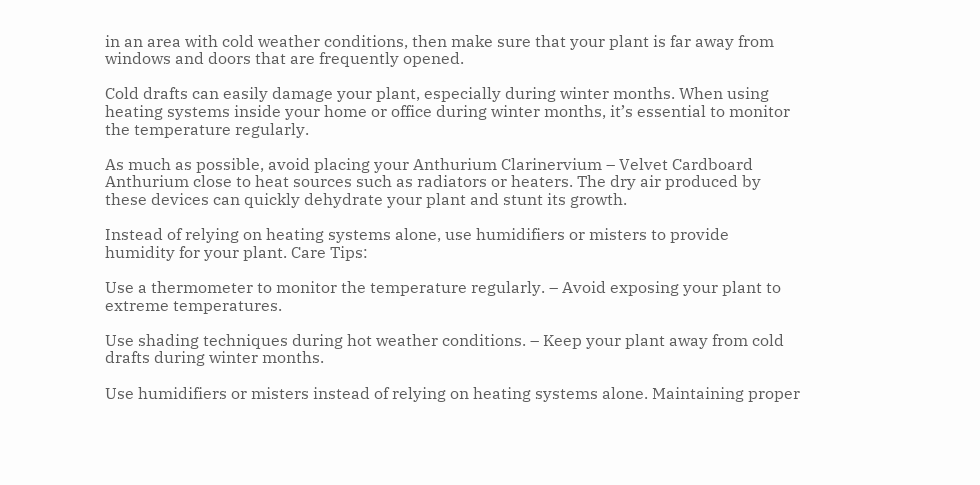in an area with cold weather conditions, then make sure that your plant is far away from windows and doors that are frequently opened.

Cold drafts can easily damage your plant, especially during winter months. When using heating systems inside your home or office during winter months, it’s essential to monitor the temperature regularly.

As much as possible, avoid placing your Anthurium Clarinervium – Velvet Cardboard Anthurium close to heat sources such as radiators or heaters. The dry air produced by these devices can quickly dehydrate your plant and stunt its growth.

Instead of relying on heating systems alone, use humidifiers or misters to provide humidity for your plant. Care Tips:

Use a thermometer to monitor the temperature regularly. – Avoid exposing your plant to extreme temperatures.

Use shading techniques during hot weather conditions. – Keep your plant away from cold drafts during winter months.

Use humidifiers or misters instead of relying on heating systems alone. Maintaining proper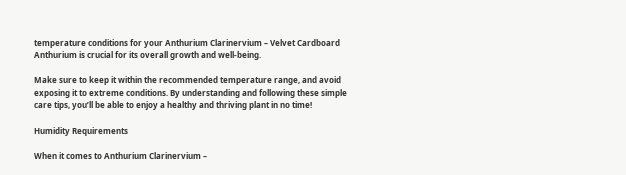temperature conditions for your Anthurium Clarinervium – Velvet Cardboard Anthurium is crucial for its overall growth and well-being.

Make sure to keep it within the recommended temperature range, and avoid exposing it to extreme conditions. By understanding and following these simple care tips, you’ll be able to enjoy a healthy and thriving plant in no time!

Humidity Requirements

When it comes to Anthurium Clarinervium –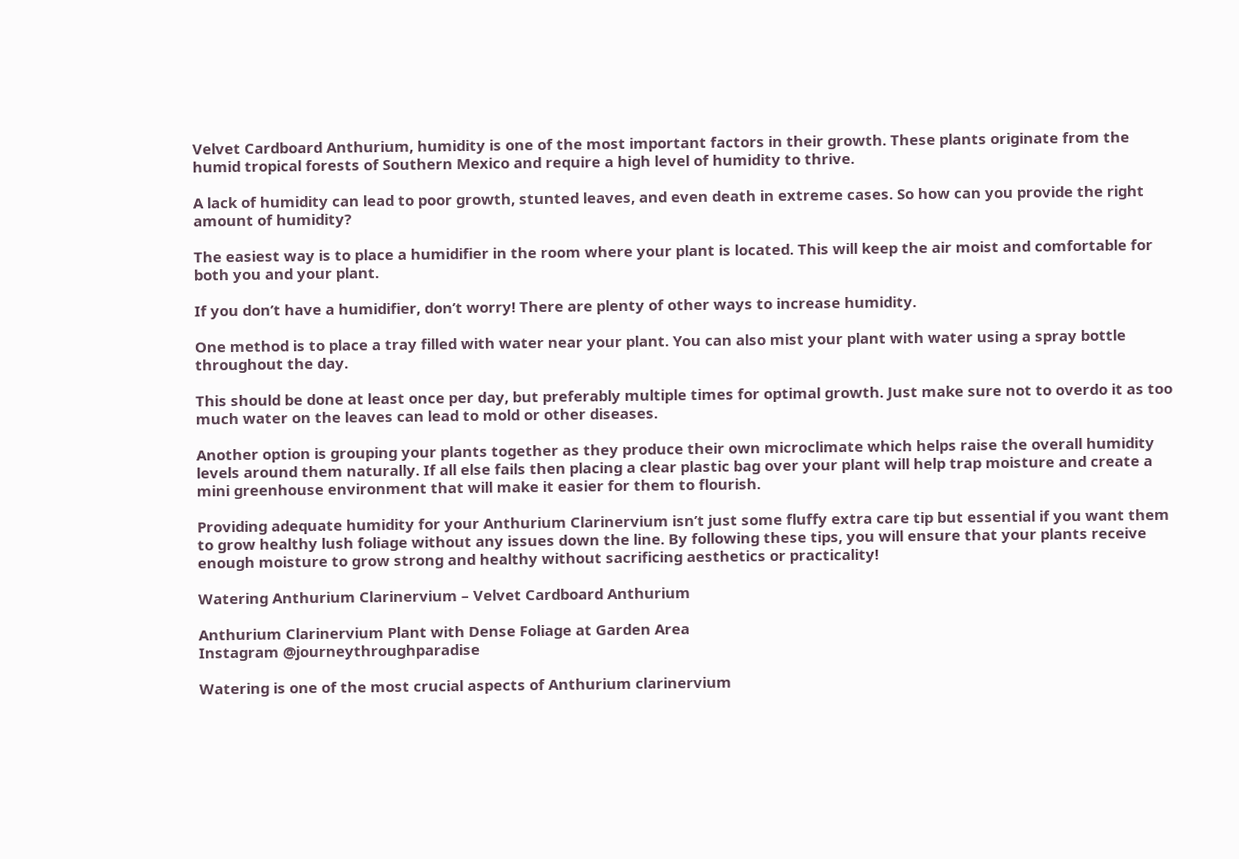Velvet Cardboard Anthurium, humidity is one of the most important factors in their growth. These plants originate from the humid tropical forests of Southern Mexico and require a high level of humidity to thrive.

A lack of humidity can lead to poor growth, stunted leaves, and even death in extreme cases. So how can you provide the right amount of humidity?

The easiest way is to place a humidifier in the room where your plant is located. This will keep the air moist and comfortable for both you and your plant.

If you don’t have a humidifier, don’t worry! There are plenty of other ways to increase humidity.

One method is to place a tray filled with water near your plant. You can also mist your plant with water using a spray bottle throughout the day.

This should be done at least once per day, but preferably multiple times for optimal growth. Just make sure not to overdo it as too much water on the leaves can lead to mold or other diseases.

Another option is grouping your plants together as they produce their own microclimate which helps raise the overall humidity levels around them naturally. If all else fails then placing a clear plastic bag over your plant will help trap moisture and create a mini greenhouse environment that will make it easier for them to flourish.

Providing adequate humidity for your Anthurium Clarinervium isn’t just some fluffy extra care tip but essential if you want them to grow healthy lush foliage without any issues down the line. By following these tips, you will ensure that your plants receive enough moisture to grow strong and healthy without sacrificing aesthetics or practicality!

Watering Anthurium Clarinervium – Velvet Cardboard Anthurium

Anthurium Clarinervium Plant with Dense Foliage at Garden Area
Instagram @journeythroughparadise

Watering is one of the most crucial aspects of Anthurium clarinervium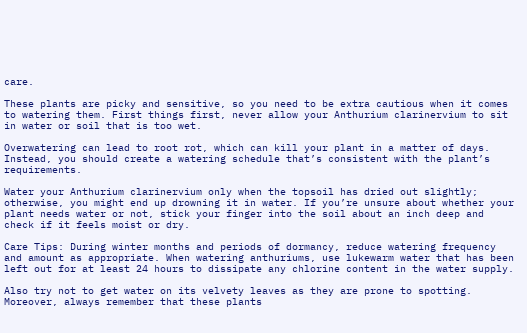care.

These plants are picky and sensitive, so you need to be extra cautious when it comes to watering them. First things first, never allow your Anthurium clarinervium to sit in water or soil that is too wet.

Overwatering can lead to root rot, which can kill your plant in a matter of days. Instead, you should create a watering schedule that’s consistent with the plant’s requirements.

Water your Anthurium clarinervium only when the topsoil has dried out slightly; otherwise, you might end up drowning it in water. If you’re unsure about whether your plant needs water or not, stick your finger into the soil about an inch deep and check if it feels moist or dry.

Care Tips: During winter months and periods of dormancy, reduce watering frequency and amount as appropriate. When watering anthuriums, use lukewarm water that has been left out for at least 24 hours to dissipate any chlorine content in the water supply.

Also try not to get water on its velvety leaves as they are prone to spotting. Moreover, always remember that these plants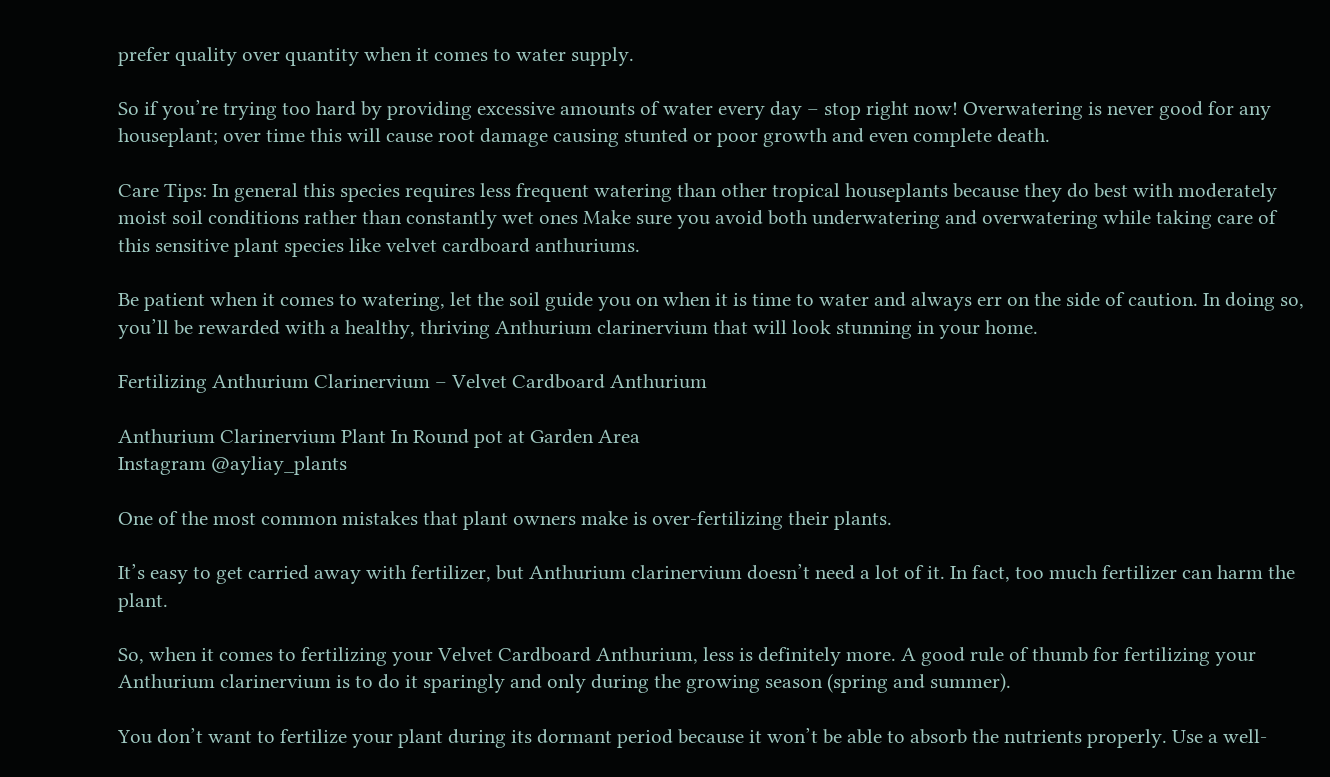prefer quality over quantity when it comes to water supply.

So if you’re trying too hard by providing excessive amounts of water every day – stop right now! Overwatering is never good for any houseplant; over time this will cause root damage causing stunted or poor growth and even complete death.

Care Tips: In general this species requires less frequent watering than other tropical houseplants because they do best with moderately moist soil conditions rather than constantly wet ones Make sure you avoid both underwatering and overwatering while taking care of this sensitive plant species like velvet cardboard anthuriums.

Be patient when it comes to watering, let the soil guide you on when it is time to water and always err on the side of caution. In doing so, you’ll be rewarded with a healthy, thriving Anthurium clarinervium that will look stunning in your home.

Fertilizing Anthurium Clarinervium – Velvet Cardboard Anthurium

Anthurium Clarinervium Plant In Round pot at Garden Area
Instagram @ayliay_plants

One of the most common mistakes that plant owners make is over-fertilizing their plants.

It’s easy to get carried away with fertilizer, but Anthurium clarinervium doesn’t need a lot of it. In fact, too much fertilizer can harm the plant.

So, when it comes to fertilizing your Velvet Cardboard Anthurium, less is definitely more. A good rule of thumb for fertilizing your Anthurium clarinervium is to do it sparingly and only during the growing season (spring and summer).

You don’t want to fertilize your plant during its dormant period because it won’t be able to absorb the nutrients properly. Use a well-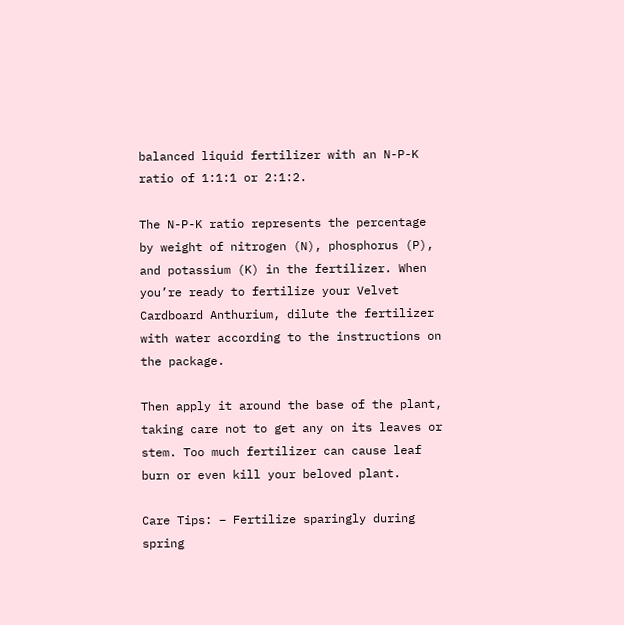balanced liquid fertilizer with an N-P-K ratio of 1:1:1 or 2:1:2.

The N-P-K ratio represents the percentage by weight of nitrogen (N), phosphorus (P), and potassium (K) in the fertilizer. When you’re ready to fertilize your Velvet Cardboard Anthurium, dilute the fertilizer with water according to the instructions on the package.

Then apply it around the base of the plant, taking care not to get any on its leaves or stem. Too much fertilizer can cause leaf burn or even kill your beloved plant.

Care Tips: – Fertilize sparingly during spring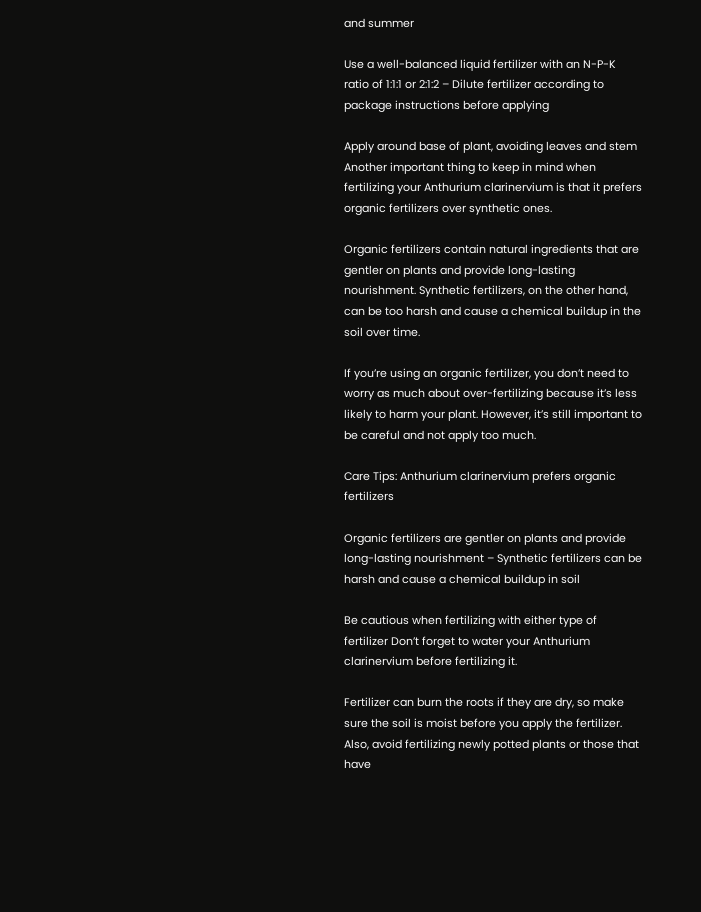and summer

Use a well-balanced liquid fertilizer with an N-P-K ratio of 1:1:1 or 2:1:2 – Dilute fertilizer according to package instructions before applying

Apply around base of plant, avoiding leaves and stem Another important thing to keep in mind when fertilizing your Anthurium clarinervium is that it prefers organic fertilizers over synthetic ones.

Organic fertilizers contain natural ingredients that are gentler on plants and provide long-lasting nourishment. Synthetic fertilizers, on the other hand, can be too harsh and cause a chemical buildup in the soil over time.

If you’re using an organic fertilizer, you don’t need to worry as much about over-fertilizing because it’s less likely to harm your plant. However, it’s still important to be careful and not apply too much.

Care Tips: Anthurium clarinervium prefers organic fertilizers

Organic fertilizers are gentler on plants and provide long-lasting nourishment – Synthetic fertilizers can be harsh and cause a chemical buildup in soil

Be cautious when fertilizing with either type of fertilizer Don’t forget to water your Anthurium clarinervium before fertilizing it.

Fertilizer can burn the roots if they are dry, so make sure the soil is moist before you apply the fertilizer. Also, avoid fertilizing newly potted plants or those that have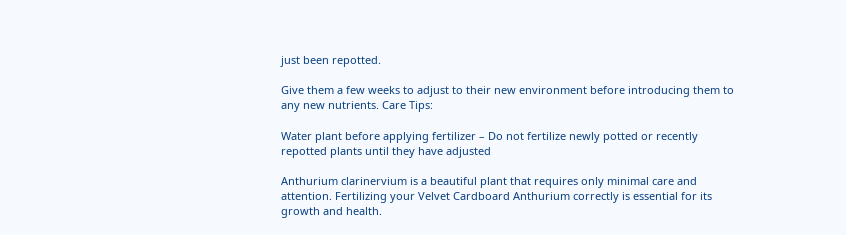just been repotted.

Give them a few weeks to adjust to their new environment before introducing them to any new nutrients. Care Tips:

Water plant before applying fertilizer – Do not fertilize newly potted or recently repotted plants until they have adjusted

Anthurium clarinervium is a beautiful plant that requires only minimal care and attention. Fertilizing your Velvet Cardboard Anthurium correctly is essential for its growth and health.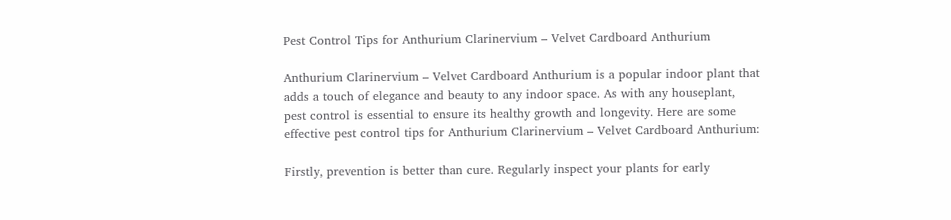Pest Control Tips for Anthurium Clarinervium – Velvet Cardboard Anthurium

Anthurium Clarinervium – Velvet Cardboard Anthurium is a popular indoor plant that adds a touch of elegance and beauty to any indoor space. As with any houseplant, pest control is essential to ensure its healthy growth and longevity. Here are some effective pest control tips for Anthurium Clarinervium – Velvet Cardboard Anthurium:

Firstly, prevention is better than cure. Regularly inspect your plants for early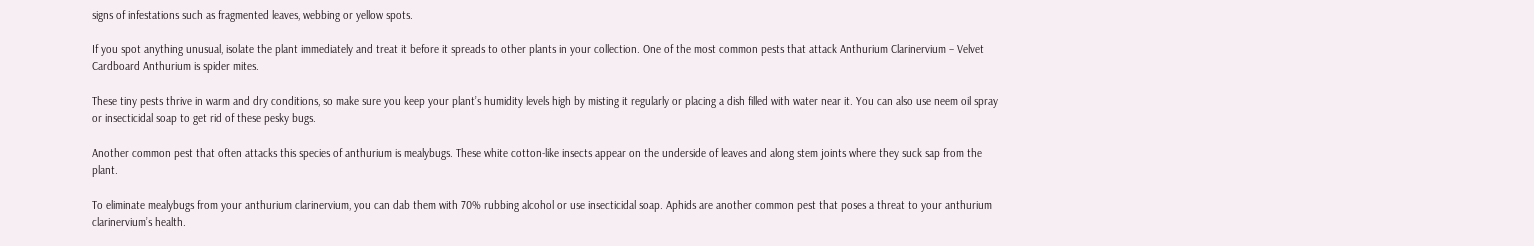signs of infestations such as fragmented leaves, webbing or yellow spots.

If you spot anything unusual, isolate the plant immediately and treat it before it spreads to other plants in your collection. One of the most common pests that attack Anthurium Clarinervium – Velvet Cardboard Anthurium is spider mites.

These tiny pests thrive in warm and dry conditions, so make sure you keep your plant’s humidity levels high by misting it regularly or placing a dish filled with water near it. You can also use neem oil spray or insecticidal soap to get rid of these pesky bugs.

Another common pest that often attacks this species of anthurium is mealybugs. These white cotton-like insects appear on the underside of leaves and along stem joints where they suck sap from the plant.

To eliminate mealybugs from your anthurium clarinervium, you can dab them with 70% rubbing alcohol or use insecticidal soap. Aphids are another common pest that poses a threat to your anthurium clarinervium’s health.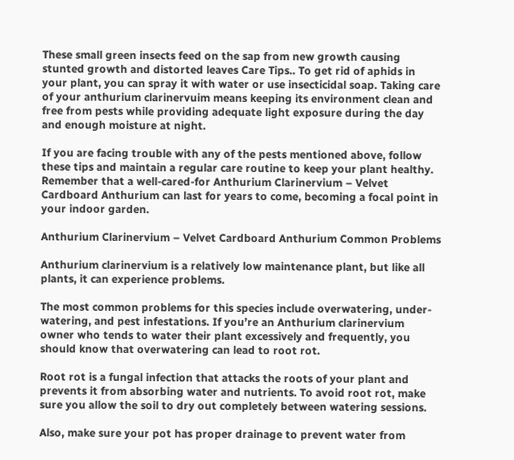These small green insects feed on the sap from new growth causing stunted growth and distorted leaves Care Tips.. To get rid of aphids in your plant, you can spray it with water or use insecticidal soap. Taking care of your anthurium clarinervuim means keeping its environment clean and free from pests while providing adequate light exposure during the day and enough moisture at night.

If you are facing trouble with any of the pests mentioned above, follow these tips and maintain a regular care routine to keep your plant healthy. Remember that a well-cared-for Anthurium Clarinervium – Velvet Cardboard Anthurium can last for years to come, becoming a focal point in your indoor garden.

Anthurium Clarinervium – Velvet Cardboard Anthurium Common Problems

Anthurium clarinervium is a relatively low maintenance plant, but like all plants, it can experience problems.

The most common problems for this species include overwatering, under-watering, and pest infestations. If you’re an Anthurium clarinervium owner who tends to water their plant excessively and frequently, you should know that overwatering can lead to root rot.

Root rot is a fungal infection that attacks the roots of your plant and prevents it from absorbing water and nutrients. To avoid root rot, make sure you allow the soil to dry out completely between watering sessions.

Also, make sure your pot has proper drainage to prevent water from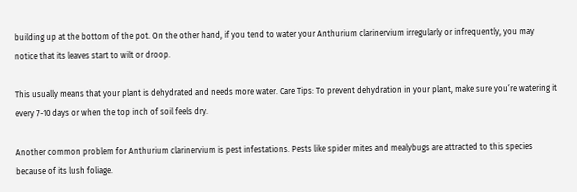building up at the bottom of the pot. On the other hand, if you tend to water your Anthurium clarinervium irregularly or infrequently, you may notice that its leaves start to wilt or droop.

This usually means that your plant is dehydrated and needs more water. Care Tips: To prevent dehydration in your plant, make sure you’re watering it every 7-10 days or when the top inch of soil feels dry.

Another common problem for Anthurium clarinervium is pest infestations. Pests like spider mites and mealybugs are attracted to this species because of its lush foliage.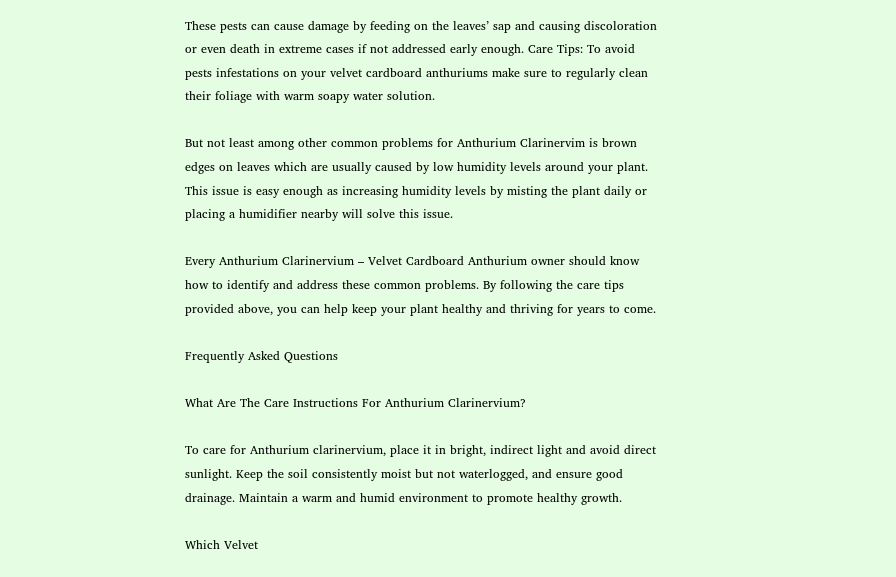These pests can cause damage by feeding on the leaves’ sap and causing discoloration or even death in extreme cases if not addressed early enough. Care Tips: To avoid pests infestations on your velvet cardboard anthuriums make sure to regularly clean their foliage with warm soapy water solution.

But not least among other common problems for Anthurium Clarinervim is brown edges on leaves which are usually caused by low humidity levels around your plant. This issue is easy enough as increasing humidity levels by misting the plant daily or placing a humidifier nearby will solve this issue.

Every Anthurium Clarinervium – Velvet Cardboard Anthurium owner should know how to identify and address these common problems. By following the care tips provided above, you can help keep your plant healthy and thriving for years to come.

Frequently Asked Questions

What Are The Care Instructions For Anthurium Clarinervium?

To care for Anthurium clarinervium, place it in bright, indirect light and avoid direct sunlight. Keep the soil consistently moist but not waterlogged, and ensure good drainage. Maintain a warm and humid environment to promote healthy growth.

Which Velvet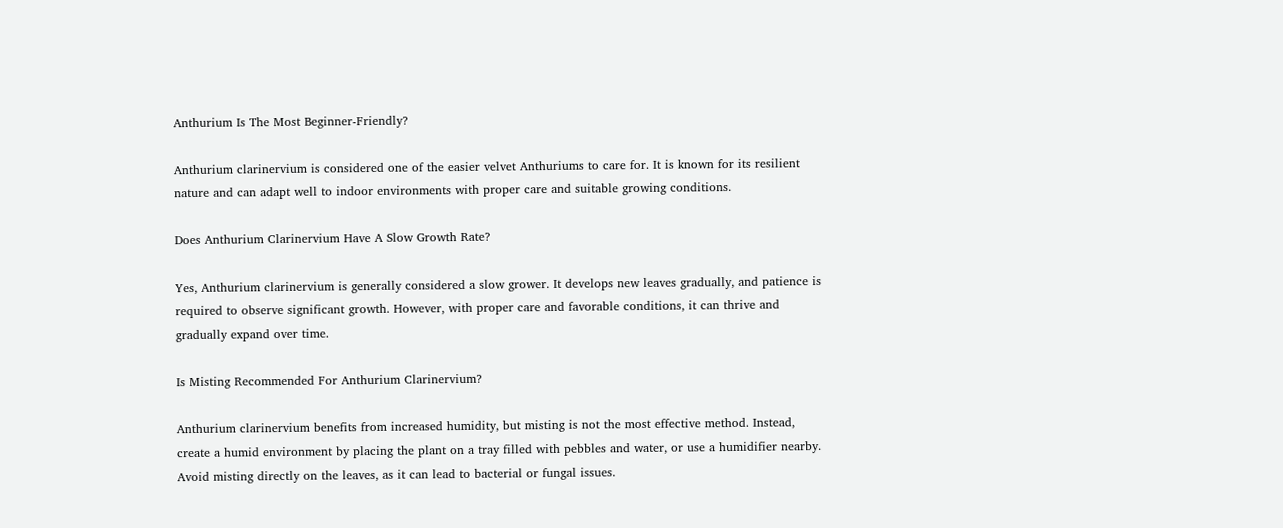Anthurium Is The Most Beginner-Friendly?

Anthurium clarinervium is considered one of the easier velvet Anthuriums to care for. It is known for its resilient nature and can adapt well to indoor environments with proper care and suitable growing conditions.

Does Anthurium Clarinervium Have A Slow Growth Rate?

Yes, Anthurium clarinervium is generally considered a slow grower. It develops new leaves gradually, and patience is required to observe significant growth. However, with proper care and favorable conditions, it can thrive and gradually expand over time.

Is Misting Recommended For Anthurium Clarinervium?

Anthurium clarinervium benefits from increased humidity, but misting is not the most effective method. Instead, create a humid environment by placing the plant on a tray filled with pebbles and water, or use a humidifier nearby. Avoid misting directly on the leaves, as it can lead to bacterial or fungal issues.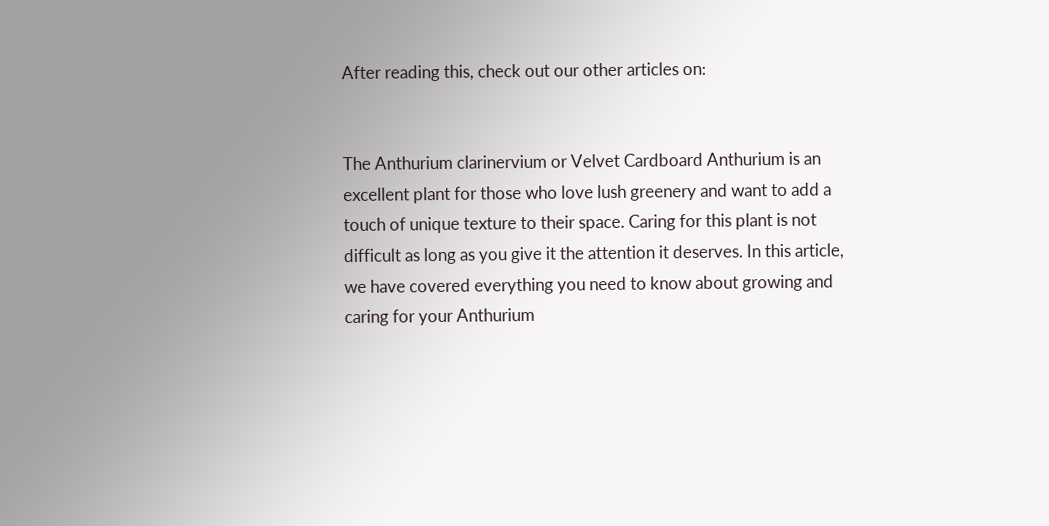After reading this, check out our other articles on:


The Anthurium clarinervium or Velvet Cardboard Anthurium is an excellent plant for those who love lush greenery and want to add a touch of unique texture to their space. Caring for this plant is not difficult as long as you give it the attention it deserves. In this article, we have covered everything you need to know about growing and caring for your Anthurium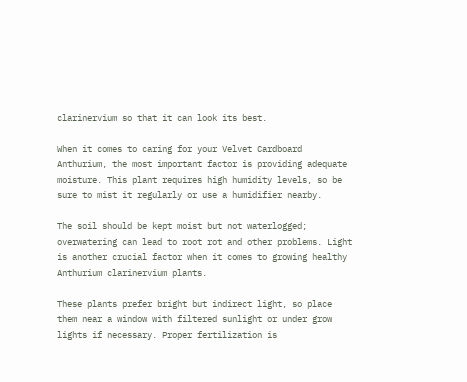clarinervium so that it can look its best.

When it comes to caring for your Velvet Cardboard Anthurium, the most important factor is providing adequate moisture. This plant requires high humidity levels, so be sure to mist it regularly or use a humidifier nearby.

The soil should be kept moist but not waterlogged; overwatering can lead to root rot and other problems. Light is another crucial factor when it comes to growing healthy Anthurium clarinervium plants.

These plants prefer bright but indirect light, so place them near a window with filtered sunlight or under grow lights if necessary. Proper fertilization is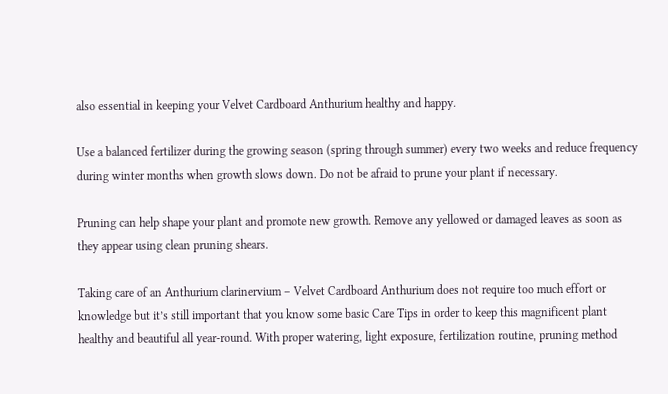also essential in keeping your Velvet Cardboard Anthurium healthy and happy.

Use a balanced fertilizer during the growing season (spring through summer) every two weeks and reduce frequency during winter months when growth slows down. Do not be afraid to prune your plant if necessary.

Pruning can help shape your plant and promote new growth. Remove any yellowed or damaged leaves as soon as they appear using clean pruning shears.

Taking care of an Anthurium clarinervium – Velvet Cardboard Anthurium does not require too much effort or knowledge but it’s still important that you know some basic Care Tips in order to keep this magnificent plant healthy and beautiful all year-round. With proper watering, light exposure, fertilization routine, pruning method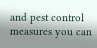and pest control measures you can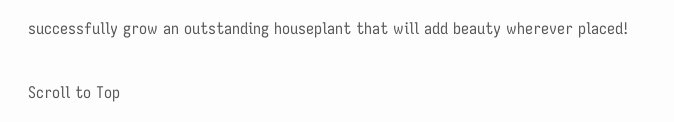successfully grow an outstanding houseplant that will add beauty wherever placed!

Scroll to Top